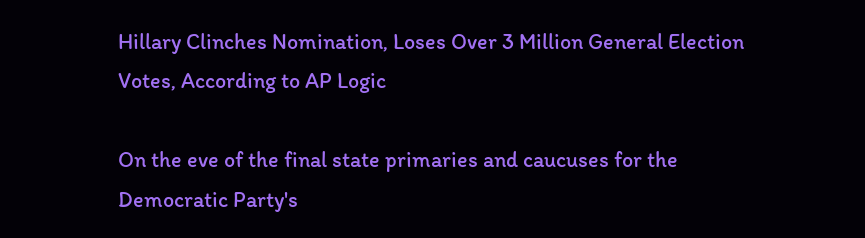Hillary Clinches Nomination, Loses Over 3 Million General Election Votes, According to AP Logic

On the eve of the final state primaries and caucuses for the Democratic Party's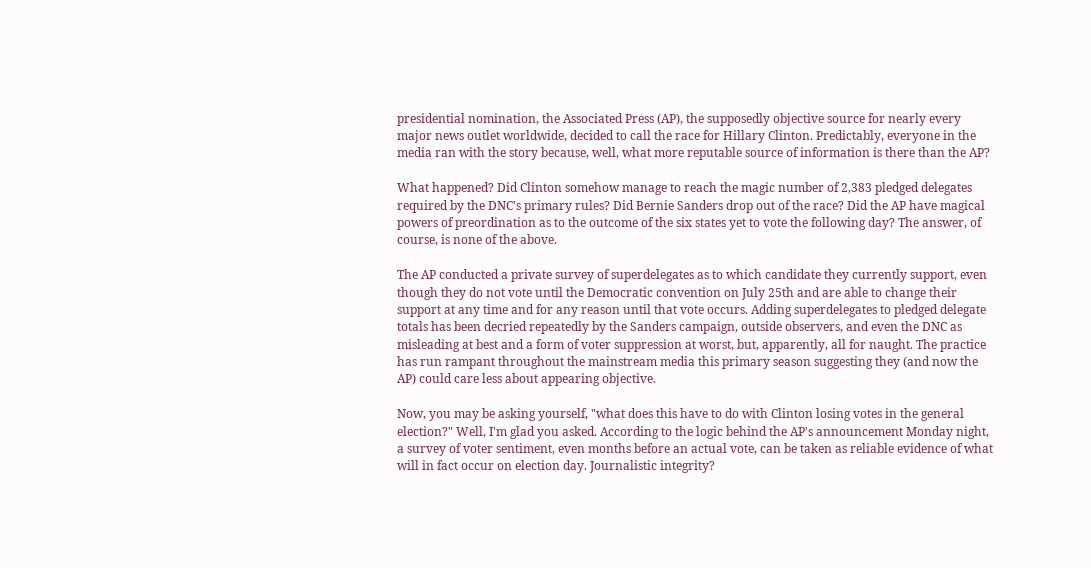presidential nomination, the Associated Press (AP), the supposedly objective source for nearly every major news outlet worldwide, decided to call the race for Hillary Clinton. Predictably, everyone in the media ran with the story because, well, what more reputable source of information is there than the AP?

What happened? Did Clinton somehow manage to reach the magic number of 2,383 pledged delegates required by the DNC's primary rules? Did Bernie Sanders drop out of the race? Did the AP have magical powers of preordination as to the outcome of the six states yet to vote the following day? The answer, of course, is none of the above.

The AP conducted a private survey of superdelegates as to which candidate they currently support, even though they do not vote until the Democratic convention on July 25th and are able to change their support at any time and for any reason until that vote occurs. Adding superdelegates to pledged delegate totals has been decried repeatedly by the Sanders campaign, outside observers, and even the DNC as misleading at best and a form of voter suppression at worst, but, apparently, all for naught. The practice has run rampant throughout the mainstream media this primary season suggesting they (and now the AP) could care less about appearing objective.

Now, you may be asking yourself, "what does this have to do with Clinton losing votes in the general election?" Well, I'm glad you asked. According to the logic behind the AP's announcement Monday night, a survey of voter sentiment, even months before an actual vote, can be taken as reliable evidence of what will in fact occur on election day. Journalistic integrity?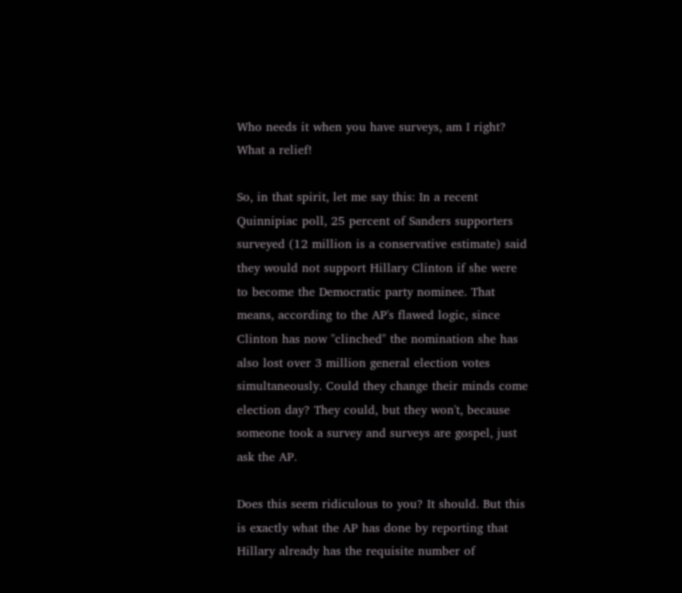Who needs it when you have surveys, am I right? What a relief!

So, in that spirit, let me say this: In a recent Quinnipiac poll, 25 percent of Sanders supporters surveyed (12 million is a conservative estimate) said they would not support Hillary Clinton if she were to become the Democratic party nominee. That means, according to the AP's flawed logic, since Clinton has now "clinched" the nomination she has also lost over 3 million general election votes simultaneously. Could they change their minds come election day? They could, but they won't, because someone took a survey and surveys are gospel, just ask the AP.

Does this seem ridiculous to you? It should. But this is exactly what the AP has done by reporting that Hillary already has the requisite number of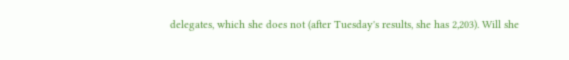delegates, which she does not (after Tuesday's results, she has 2,203). Will she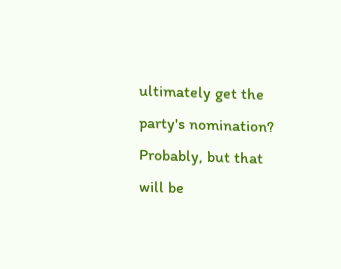ultimately get the party's nomination? Probably, but that will be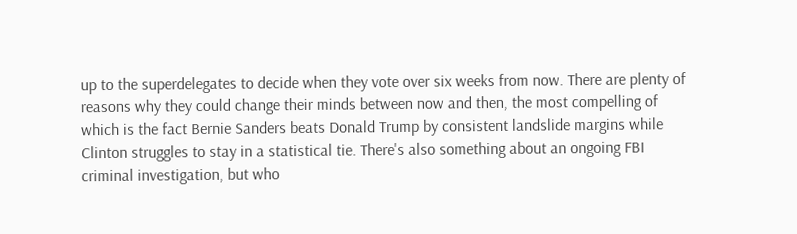up to the superdelegates to decide when they vote over six weeks from now. There are plenty of reasons why they could change their minds between now and then, the most compelling of which is the fact Bernie Sanders beats Donald Trump by consistent landslide margins while Clinton struggles to stay in a statistical tie. There's also something about an ongoing FBI criminal investigation, but who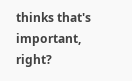thinks that's important, right?